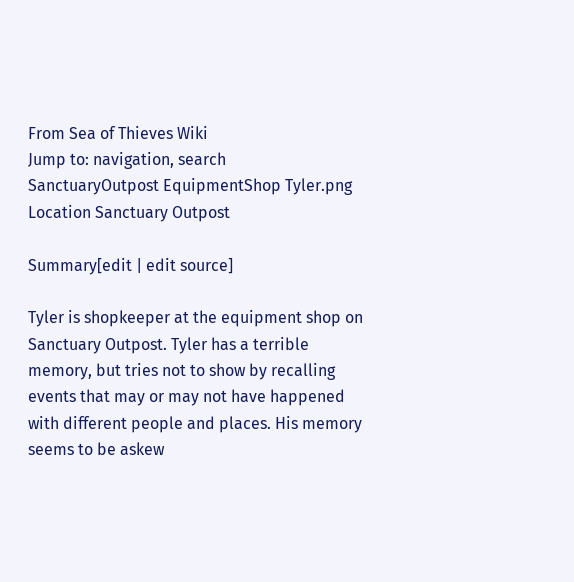From Sea of Thieves Wiki
Jump to: navigation, search
SanctuaryOutpost EquipmentShop Tyler.png
Location Sanctuary Outpost

Summary[edit | edit source]

Tyler is shopkeeper at the equipment shop on Sanctuary Outpost. Tyler has a terrible memory, but tries not to show by recalling events that may or may not have happened with different people and places. His memory seems to be askew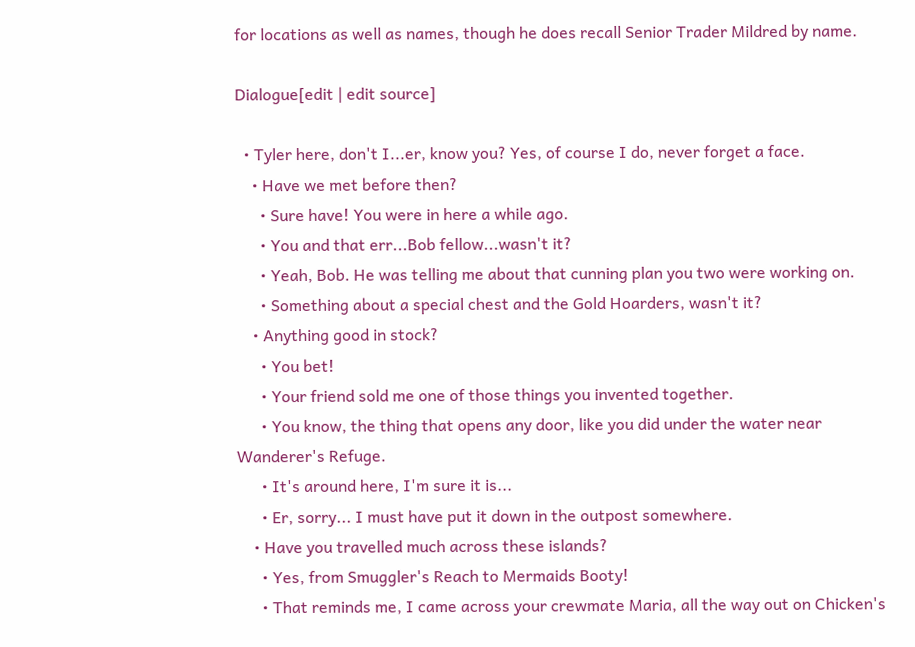for locations as well as names, though he does recall Senior Trader Mildred by name.

Dialogue[edit | edit source]

  • Tyler here, don't I...er, know you? Yes, of course I do, never forget a face.
    • Have we met before then?
      • Sure have! You were in here a while ago.
      • You and that err...Bob fellow...wasn't it?
      • Yeah, Bob. He was telling me about that cunning plan you two were working on.
      • Something about a special chest and the Gold Hoarders, wasn't it?
    • Anything good in stock?
      • You bet!
      • Your friend sold me one of those things you invented together.
      • You know, the thing that opens any door, like you did under the water near Wanderer's Refuge.
      • It's around here, I'm sure it is...
      • Er, sorry... I must have put it down in the outpost somewhere.
    • Have you travelled much across these islands?
      • Yes, from Smuggler's Reach to Mermaids Booty!
      • That reminds me, I came across your crewmate Maria, all the way out on Chicken's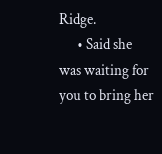Ridge.
      • Said she was waiting for you to bring her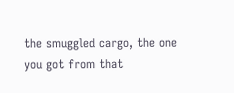the smuggled cargo, the one you got from that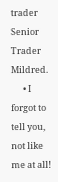trader Senior Trader Mildred.
      • I forgot to tell you, not like me at all!